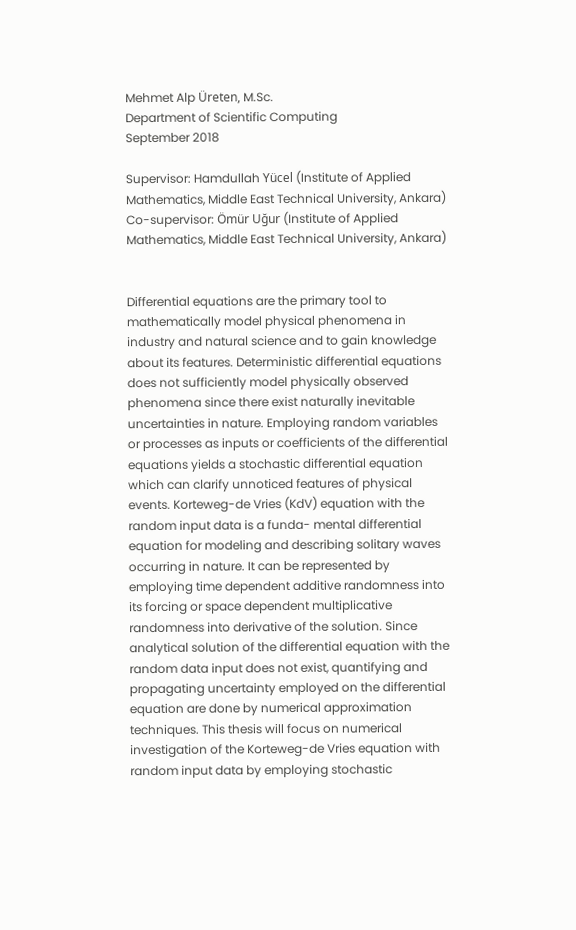Mehmet Alp Üreten, M.Sc.
Department of Scientific Computing
September 2018

Supervisor: Hamdullah Yücel (Institute of Applied Mathematics, Middle East Technical University, Ankara)
Co-supervisor: Ömür Uğur (Institute of Applied Mathematics, Middle East Technical University, Ankara)


Differential equations are the primary tool to mathematically model physical phenomena in industry and natural science and to gain knowledge about its features. Deterministic differential equations does not sufficiently model physically observed phenomena since there exist naturally inevitable uncertainties in nature. Employing random variables or processes as inputs or coefficients of the differential equations yields a stochastic differential equation which can clarify unnoticed features of physical events. Korteweg-de Vries (KdV) equation with the random input data is a funda- mental differential equation for modeling and describing solitary waves occurring in nature. It can be represented by employing time dependent additive randomness into its forcing or space dependent multiplicative randomness into derivative of the solution. Since analytical solution of the differential equation with the random data input does not exist, quantifying and propagating uncertainty employed on the differential equation are done by numerical approximation techniques. This thesis will focus on numerical investigation of the Korteweg-de Vries equation with random input data by employing stochastic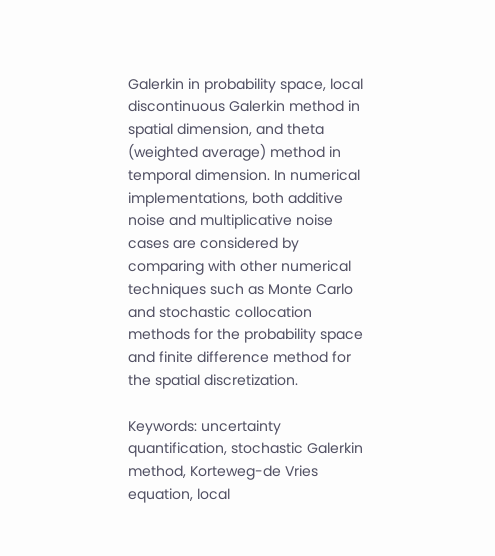Galerkin in probability space, local discontinuous Galerkin method in spatial dimension, and theta (weighted average) method in temporal dimension. In numerical implementations, both additive noise and multiplicative noise cases are considered by comparing with other numerical techniques such as Monte Carlo and stochastic collocation methods for the probability space and finite difference method for the spatial discretization.

Keywords: uncertainty quantification, stochastic Galerkin method, Korteweg-de Vries equation, local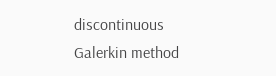discontinuous Galerkin method